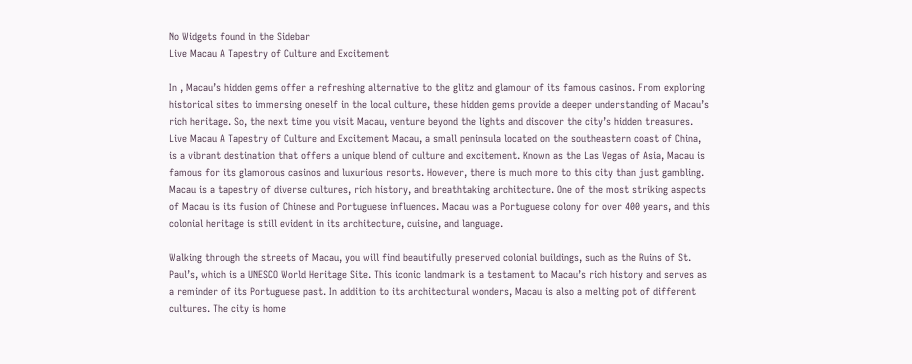No Widgets found in the Sidebar
Live Macau A Tapestry of Culture and Excitement

In , Macau’s hidden gems offer a refreshing alternative to the glitz and glamour of its famous casinos. From exploring historical sites to immersing oneself in the local culture, these hidden gems provide a deeper understanding of Macau’s rich heritage. So, the next time you visit Macau, venture beyond the lights and discover the city’s hidden treasures. Live Macau A Tapestry of Culture and Excitement Macau, a small peninsula located on the southeastern coast of China, is a vibrant destination that offers a unique blend of culture and excitement. Known as the Las Vegas of Asia, Macau is famous for its glamorous casinos and luxurious resorts. However, there is much more to this city than just gambling. Macau is a tapestry of diverse cultures, rich history, and breathtaking architecture. One of the most striking aspects of Macau is its fusion of Chinese and Portuguese influences. Macau was a Portuguese colony for over 400 years, and this colonial heritage is still evident in its architecture, cuisine, and language.

Walking through the streets of Macau, you will find beautifully preserved colonial buildings, such as the Ruins of St. Paul’s, which is a UNESCO World Heritage Site. This iconic landmark is a testament to Macau’s rich history and serves as a reminder of its Portuguese past. In addition to its architectural wonders, Macau is also a melting pot of different cultures. The city is home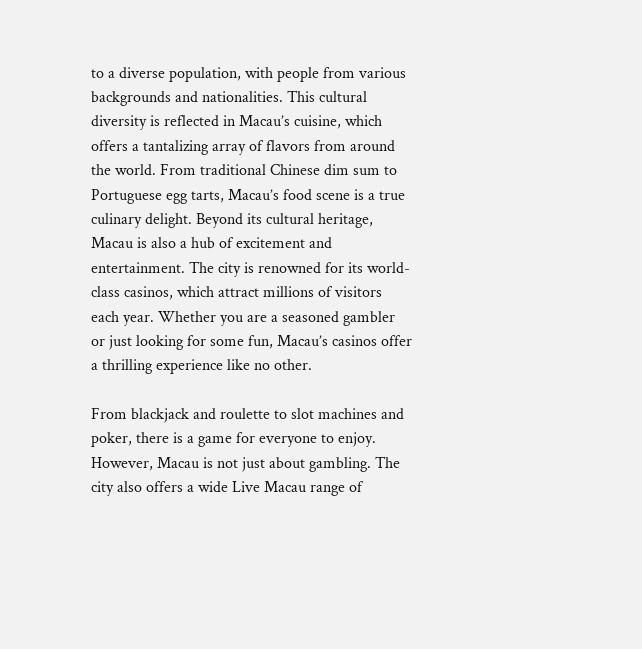to a diverse population, with people from various backgrounds and nationalities. This cultural diversity is reflected in Macau’s cuisine, which offers a tantalizing array of flavors from around the world. From traditional Chinese dim sum to Portuguese egg tarts, Macau’s food scene is a true culinary delight. Beyond its cultural heritage, Macau is also a hub of excitement and entertainment. The city is renowned for its world-class casinos, which attract millions of visitors each year. Whether you are a seasoned gambler or just looking for some fun, Macau’s casinos offer a thrilling experience like no other.

From blackjack and roulette to slot machines and poker, there is a game for everyone to enjoy. However, Macau is not just about gambling. The city also offers a wide Live Macau range of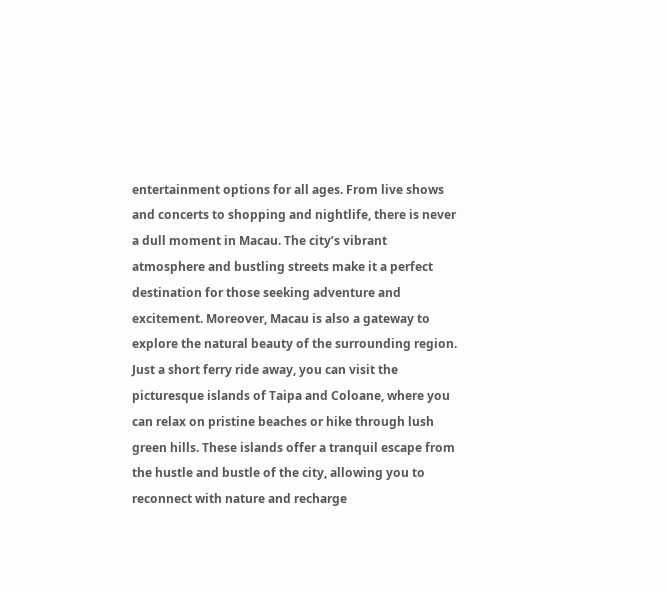entertainment options for all ages. From live shows and concerts to shopping and nightlife, there is never a dull moment in Macau. The city’s vibrant atmosphere and bustling streets make it a perfect destination for those seeking adventure and excitement. Moreover, Macau is also a gateway to explore the natural beauty of the surrounding region. Just a short ferry ride away, you can visit the picturesque islands of Taipa and Coloane, where you can relax on pristine beaches or hike through lush green hills. These islands offer a tranquil escape from the hustle and bustle of the city, allowing you to reconnect with nature and recharge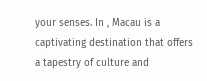your senses. In , Macau is a captivating destination that offers a tapestry of culture and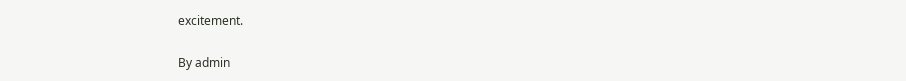excitement.

By admin